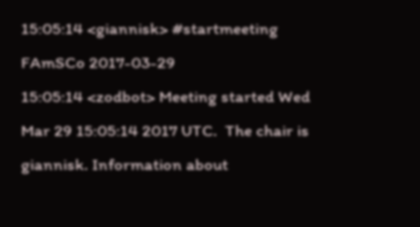15:05:14 <giannisk> #startmeeting FAmSCo 2017-03-29
15:05:14 <zodbot> Meeting started Wed Mar 29 15:05:14 2017 UTC.  The chair is giannisk. Information about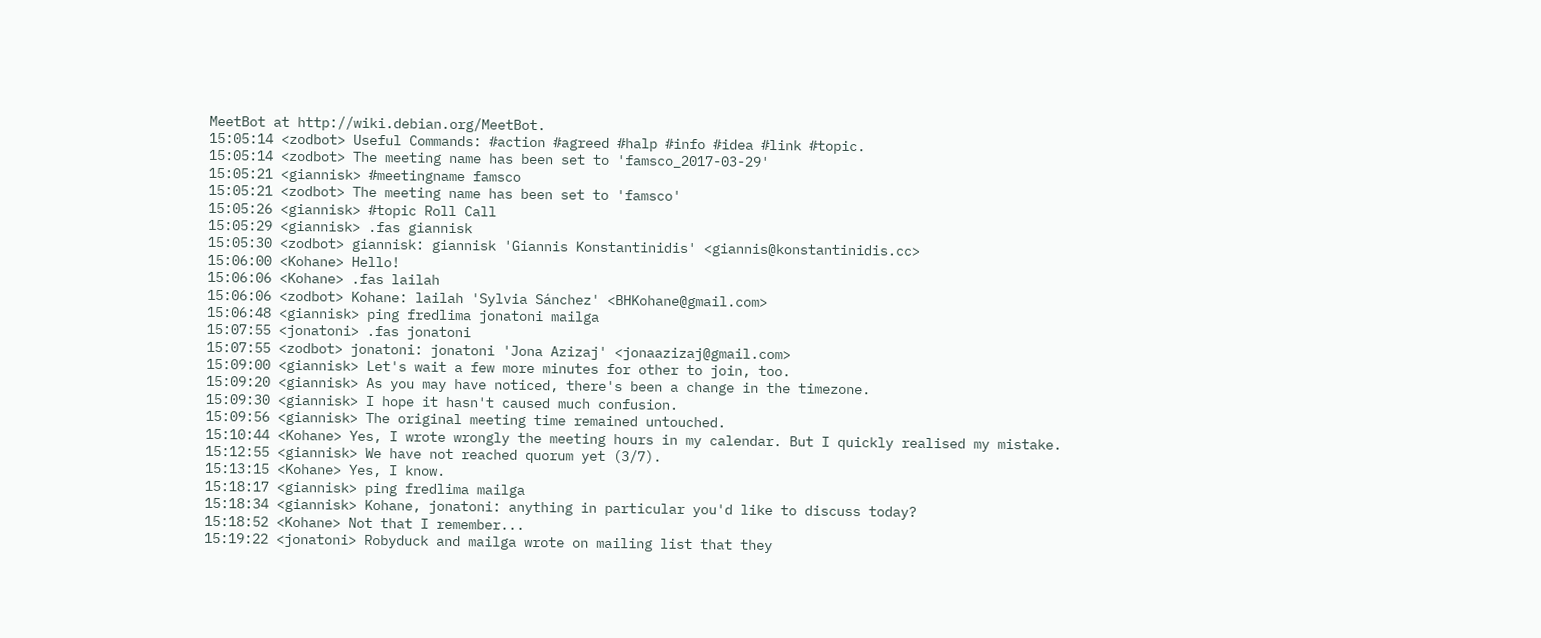MeetBot at http://wiki.debian.org/MeetBot.
15:05:14 <zodbot> Useful Commands: #action #agreed #halp #info #idea #link #topic.
15:05:14 <zodbot> The meeting name has been set to 'famsco_2017-03-29'
15:05:21 <giannisk> #meetingname famsco
15:05:21 <zodbot> The meeting name has been set to 'famsco'
15:05:26 <giannisk> #topic Roll Call
15:05:29 <giannisk> .fas giannisk
15:05:30 <zodbot> giannisk: giannisk 'Giannis Konstantinidis' <giannis@konstantinidis.cc>
15:06:00 <Kohane> Hello!
15:06:06 <Kohane> .fas lailah
15:06:06 <zodbot> Kohane: lailah 'Sylvia Sánchez' <BHKohane@gmail.com>
15:06:48 <giannisk> ping fredlima jonatoni mailga
15:07:55 <jonatoni> .fas jonatoni
15:07:55 <zodbot> jonatoni: jonatoni 'Jona Azizaj' <jonaazizaj@gmail.com>
15:09:00 <giannisk> Let's wait a few more minutes for other to join, too.
15:09:20 <giannisk> As you may have noticed, there's been a change in the timezone.
15:09:30 <giannisk> I hope it hasn't caused much confusion.
15:09:56 <giannisk> The original meeting time remained untouched.
15:10:44 <Kohane> Yes, I wrote wrongly the meeting hours in my calendar. But I quickly realised my mistake.
15:12:55 <giannisk> We have not reached quorum yet (3/7).
15:13:15 <Kohane> Yes, I know.
15:18:17 <giannisk> ping fredlima mailga
15:18:34 <giannisk> Kohane, jonatoni: anything in particular you'd like to discuss today?
15:18:52 <Kohane> Not that I remember...
15:19:22 <jonatoni> Robyduck and mailga wrote on mailing list that they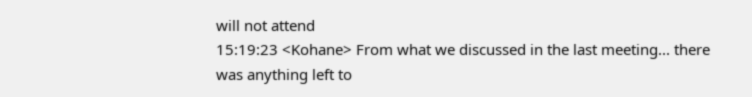will not attend
15:19:23 <Kohane> From what we discussed in the last meeting... there was anything left to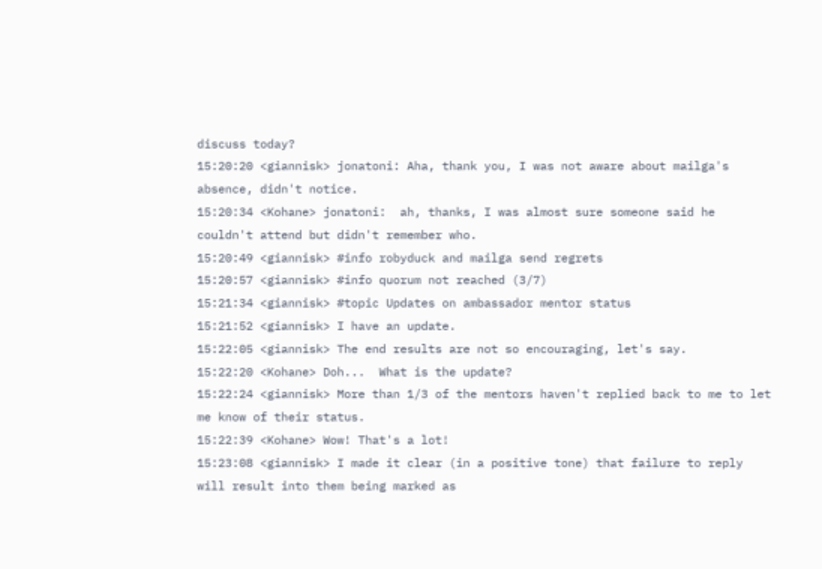discuss today?
15:20:20 <giannisk> jonatoni: Aha, thank you, I was not aware about mailga's absence, didn't notice.
15:20:34 <Kohane> jonatoni:  ah, thanks, I was almost sure someone said he couldn't attend but didn't remember who.
15:20:49 <giannisk> #info robyduck and mailga send regrets
15:20:57 <giannisk> #info quorum not reached (3/7)
15:21:34 <giannisk> #topic Updates on ambassador mentor status
15:21:52 <giannisk> I have an update.
15:22:05 <giannisk> The end results are not so encouraging, let's say.
15:22:20 <Kohane> Doh...  What is the update?
15:22:24 <giannisk> More than 1/3 of the mentors haven't replied back to me to let me know of their status.
15:22:39 <Kohane> Wow! That's a lot!
15:23:08 <giannisk> I made it clear (in a positive tone) that failure to reply will result into them being marked as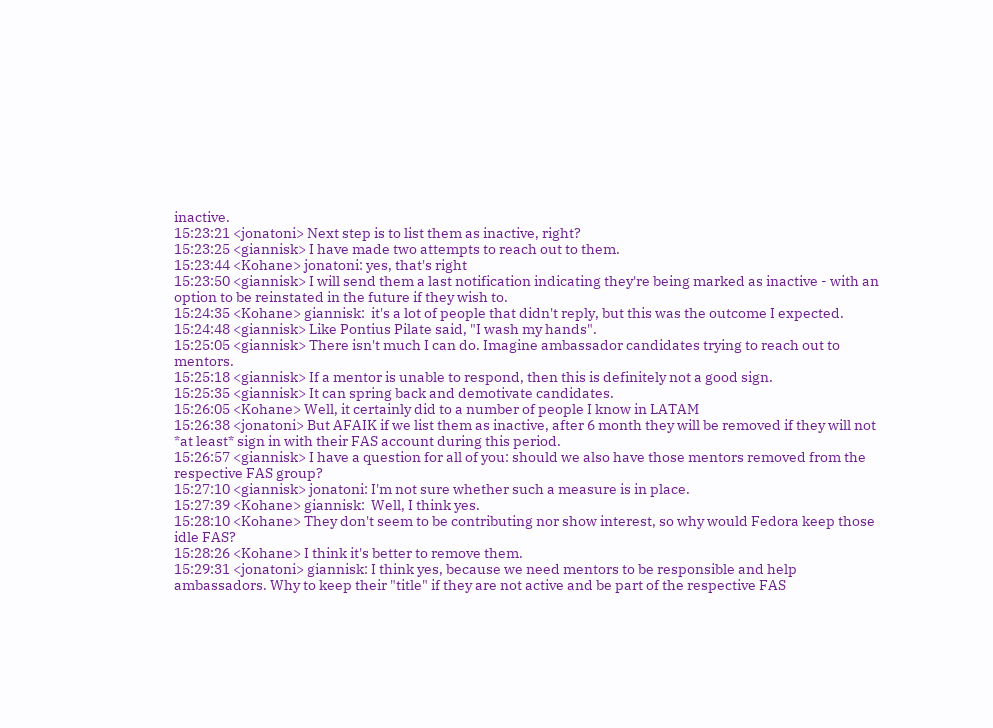inactive.
15:23:21 <jonatoni> Next step is to list them as inactive, right?
15:23:25 <giannisk> I have made two attempts to reach out to them.
15:23:44 <Kohane> jonatoni: yes, that's right
15:23:50 <giannisk> I will send them a last notification indicating they're being marked as inactive - with an option to be reinstated in the future if they wish to.
15:24:35 <Kohane> giannisk:  it's a lot of people that didn't reply, but this was the outcome I expected.
15:24:48 <giannisk> Like Pontius Pilate said, "I wash my hands".
15:25:05 <giannisk> There isn't much I can do. Imagine ambassador candidates trying to reach out to mentors.
15:25:18 <giannisk> If a mentor is unable to respond, then this is definitely not a good sign.
15:25:35 <giannisk> It can spring back and demotivate candidates.
15:26:05 <Kohane> Well, it certainly did to a number of people I know in LATAM
15:26:38 <jonatoni> But AFAIK if we list them as inactive, after 6 month they will be removed if they will not *at least* sign in with their FAS account during this period.
15:26:57 <giannisk> I have a question for all of you: should we also have those mentors removed from the respective FAS group?
15:27:10 <giannisk> jonatoni: I'm not sure whether such a measure is in place.
15:27:39 <Kohane> giannisk:  Well, I think yes.
15:28:10 <Kohane> They don't seem to be contributing nor show interest, so why would Fedora keep those idle FAS?
15:28:26 <Kohane> I think it's better to remove them.
15:29:31 <jonatoni> giannisk: I think yes, because we need mentors to be responsible and help ambassadors. Why to keep their "title" if they are not active and be part of the respective FAS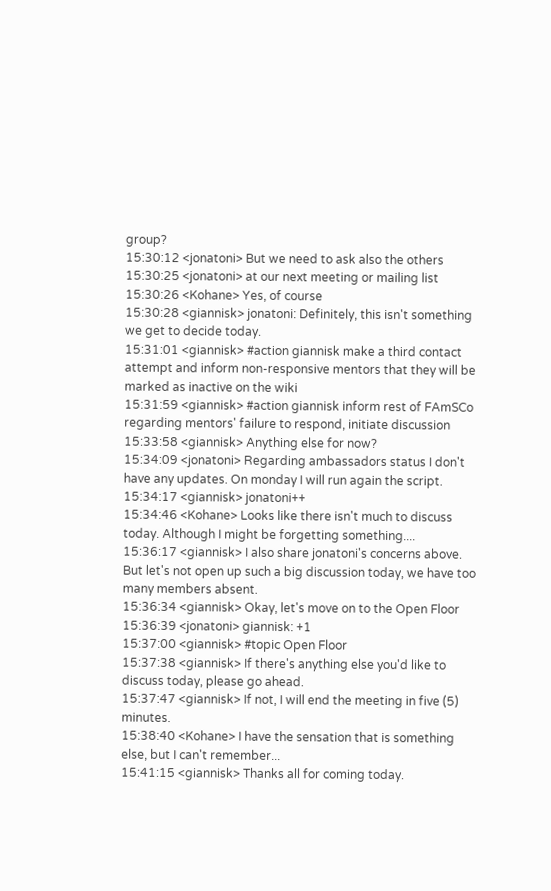group?
15:30:12 <jonatoni> But we need to ask also the others
15:30:25 <jonatoni> at our next meeting or mailing list
15:30:26 <Kohane> Yes, of course
15:30:28 <giannisk> jonatoni: Definitely, this isn't something we get to decide today.
15:31:01 <giannisk> #action giannisk make a third contact attempt and inform non-responsive mentors that they will be marked as inactive on the wiki
15:31:59 <giannisk> #action giannisk inform rest of FAmSCo regarding mentors' failure to respond, initiate discussion
15:33:58 <giannisk> Anything else for now?
15:34:09 <jonatoni> Regarding ambassadors status I don't have any updates. On monday I will run again the script.
15:34:17 <giannisk> jonatoni++
15:34:46 <Kohane> Looks like there isn't much to discuss today. Although I might be forgetting something....
15:36:17 <giannisk> I also share jonatoni's concerns above. But let's not open up such a big discussion today, we have too many members absent.
15:36:34 <giannisk> Okay, let's move on to the Open Floor
15:36:39 <jonatoni> giannisk: +1
15:37:00 <giannisk> #topic Open Floor
15:37:38 <giannisk> If there's anything else you'd like to discuss today, please go ahead.
15:37:47 <giannisk> If not, I will end the meeting in five (5) minutes.
15:38:40 <Kohane> I have the sensation that is something else, but I can't remember...
15:41:15 <giannisk> Thanks all for coming today.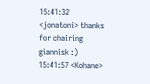15:41:32 <jonatoni> thanks for chairing giannisk :)
15:41:57 <Kohane>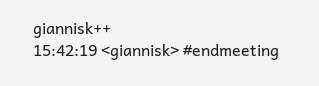giannisk++
15:42:19 <giannisk> #endmeeting